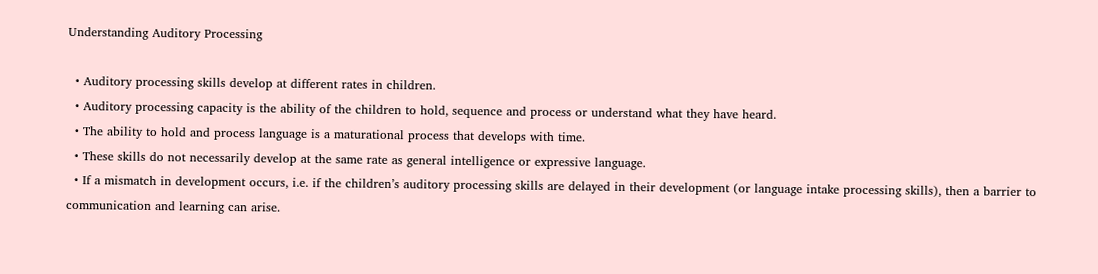Understanding Auditory Processing

  • Auditory processing skills develop at different rates in children.
  • Auditory processing capacity is the ability of the children to hold, sequence and process or understand what they have heard.
  • The ability to hold and process language is a maturational process that develops with time.
  • These skills do not necessarily develop at the same rate as general intelligence or expressive language.
  • If a mismatch in development occurs, i.e. if the children’s auditory processing skills are delayed in their development (or language intake processing skills), then a barrier to communication and learning can arise.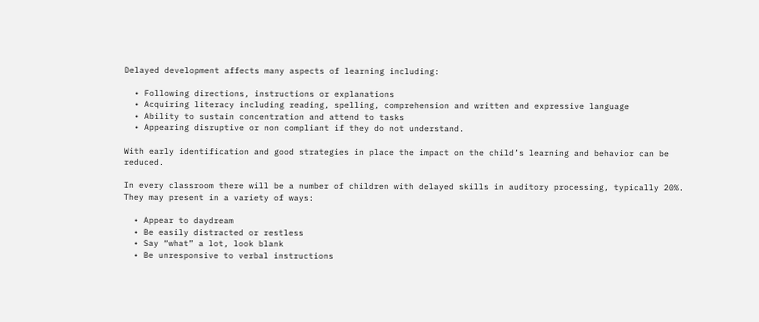Delayed development affects many aspects of learning including:

  • Following directions, instructions or explanations
  • Acquiring literacy including reading, spelling, comprehension and written and expressive language
  • Ability to sustain concentration and attend to tasks
  • Appearing disruptive or non compliant if they do not understand.

With early identification and good strategies in place the impact on the child’s learning and behavior can be reduced.

In every classroom there will be a number of children with delayed skills in auditory processing, typically 20%. They may present in a variety of ways:

  • Appear to daydream
  • Be easily distracted or restless
  • Say “what” a lot, look blank
  • Be unresponsive to verbal instructions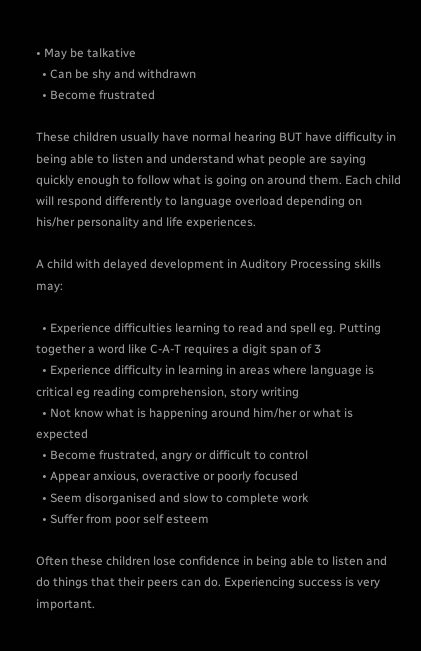• May be talkative
  • Can be shy and withdrawn
  • Become frustrated

These children usually have normal hearing BUT have difficulty in being able to listen and understand what people are saying quickly enough to follow what is going on around them. Each child will respond differently to language overload depending on his/her personality and life experiences.

A child with delayed development in Auditory Processing skills may:

  • Experience difficulties learning to read and spell eg. Putting together a word like C-A-T requires a digit span of 3
  • Experience difficulty in learning in areas where language is critical eg reading comprehension, story writing
  • Not know what is happening around him/her or what is expected
  • Become frustrated, angry or difficult to control
  • Appear anxious, overactive or poorly focused
  • Seem disorganised and slow to complete work
  • Suffer from poor self esteem

Often these children lose confidence in being able to listen and do things that their peers can do. Experiencing success is very important.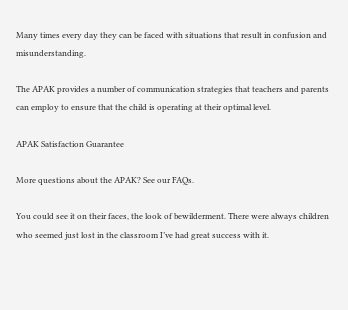Many times every day they can be faced with situations that result in confusion and misunderstanding.

The APAK provides a number of communication strategies that teachers and parents can employ to ensure that the child is operating at their optimal level.

APAK Satisfaction Guarantee

More questions about the APAK? See our FAQs.

You could see it on their faces, the look of bewilderment. There were always children who seemed just lost in the classroom I’ve had great success with it.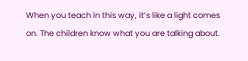When you teach in this way, it’s like a light comes on. The children know what you are talking about.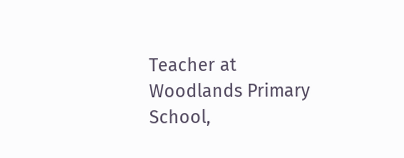Teacher at Woodlands Primary School,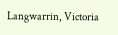Langwarrin, Victoria